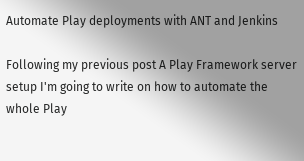Automate Play deployments with ANT and Jenkins

Following my previous post A Play Framework server setup I'm going to write on how to automate the whole Play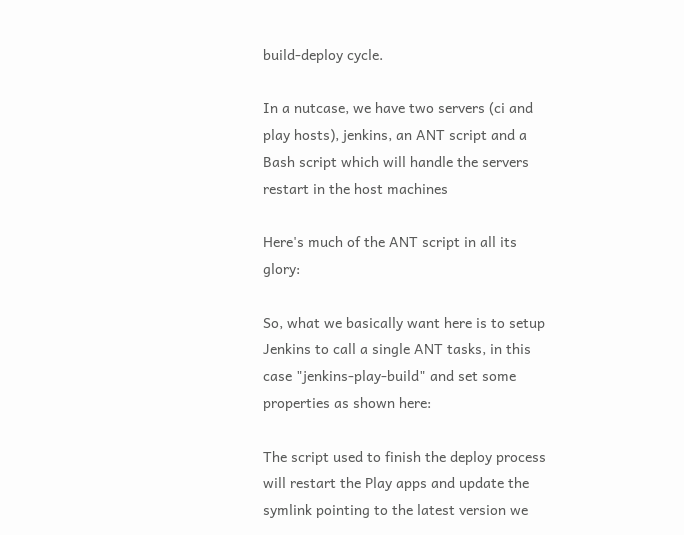build-deploy cycle.

In a nutcase, we have two servers (ci and play hosts), jenkins, an ANT script and a Bash script which will handle the servers restart in the host machines

Here's much of the ANT script in all its glory:

So, what we basically want here is to setup Jenkins to call a single ANT tasks, in this case "jenkins-play-build" and set some properties as shown here:

The script used to finish the deploy process will restart the Play apps and update the symlink pointing to the latest version we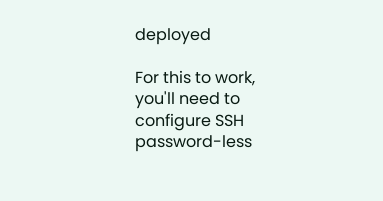deployed

For this to work, you'll need to configure SSH password-less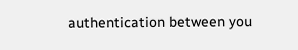authentication between you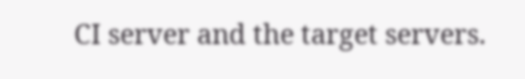CI server and the target servers.